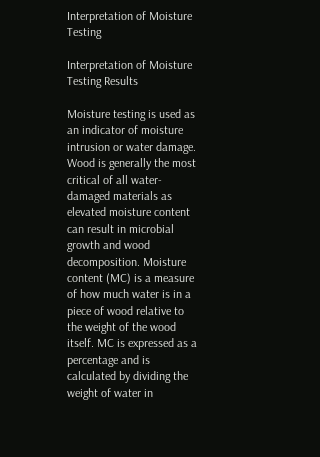Interpretation of Moisture Testing

Interpretation of Moisture Testing Results

Moisture testing is used as an indicator of moisture intrusion or water damage. Wood is generally the most critical of all water-damaged materials as elevated moisture content can result in microbial growth and wood decomposition. Moisture content (MC) is a measure of how much water is in a piece of wood relative to the weight of the wood itself. MC is expressed as a percentage and is calculated by dividing the weight of water in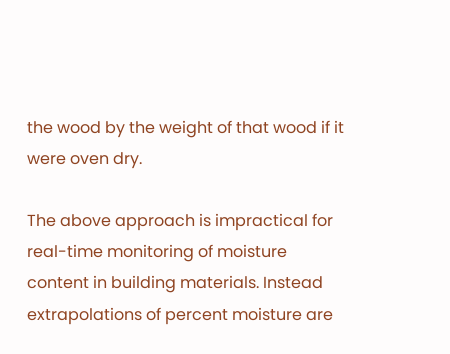the wood by the weight of that wood if it were oven dry.

The above approach is impractical for real-time monitoring of moisture content in building materials. Instead extrapolations of percent moisture are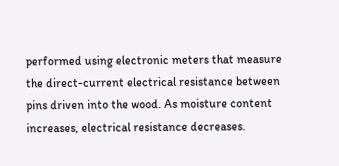performed using electronic meters that measure the direct-current electrical resistance between pins driven into the wood. As moisture content increases, electrical resistance decreases.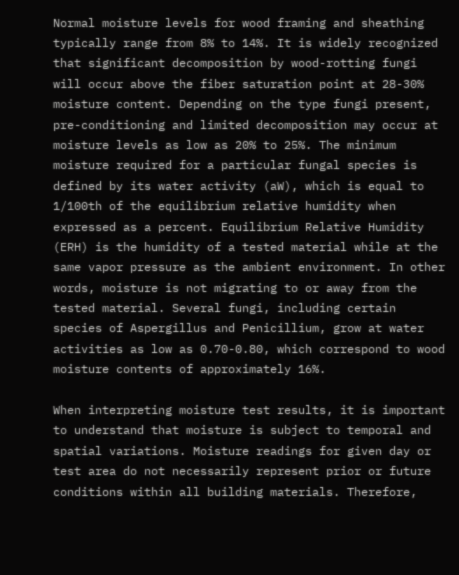Normal moisture levels for wood framing and sheathing typically range from 8% to 14%. It is widely recognized that significant decomposition by wood-rotting fungi will occur above the fiber saturation point at 28-30% moisture content. Depending on the type fungi present, pre-conditioning and limited decomposition may occur at moisture levels as low as 20% to 25%. The minimum moisture required for a particular fungal species is defined by its water activity (aW), which is equal to 1/100th of the equilibrium relative humidity when expressed as a percent. Equilibrium Relative Humidity (ERH) is the humidity of a tested material while at the same vapor pressure as the ambient environment. In other words, moisture is not migrating to or away from the tested material. Several fungi, including certain species of Aspergillus and Penicillium, grow at water activities as low as 0.70-0.80, which correspond to wood moisture contents of approximately 16%.

When interpreting moisture test results, it is important to understand that moisture is subject to temporal and spatial variations. Moisture readings for given day or test area do not necessarily represent prior or future conditions within all building materials. Therefore,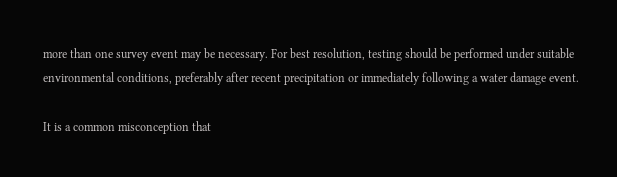more than one survey event may be necessary. For best resolution, testing should be performed under suitable environmental conditions, preferably after recent precipitation or immediately following a water damage event.

It is a common misconception that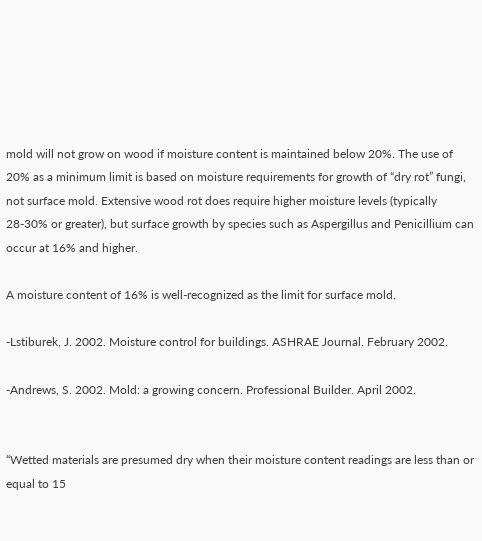mold will not grow on wood if moisture content is maintained below 20%. The use of 20% as a minimum limit is based on moisture requirements for growth of “dry rot” fungi, not surface mold. Extensive wood rot does require higher moisture levels (typically 28-30% or greater), but surface growth by species such as Aspergillus and Penicillium can occur at 16% and higher.

A moisture content of 16% is well-recognized as the limit for surface mold.

-Lstiburek, J. 2002. Moisture control for buildings. ASHRAE Journal. February 2002.

-Andrews, S. 2002. Mold: a growing concern. Professional Builder. April 2002.


“Wetted materials are presumed dry when their moisture content readings are less than or equal to 15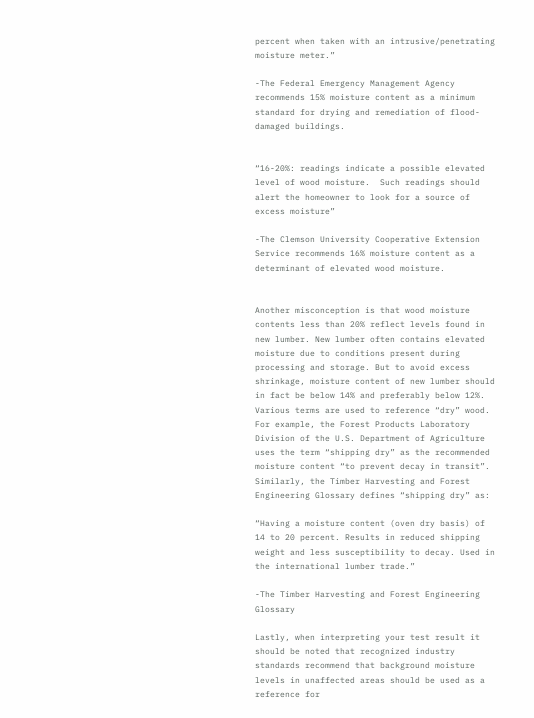percent when taken with an intrusive/penetrating moisture meter.”

-The Federal Emergency Management Agency recommends 15% moisture content as a minimum standard for drying and remediation of flood-damaged buildings.


“16-20%: readings indicate a possible elevated level of wood moisture.  Such readings should alert the homeowner to look for a source of excess moisture”

-The Clemson University Cooperative Extension Service recommends 16% moisture content as a determinant of elevated wood moisture.


Another misconception is that wood moisture contents less than 20% reflect levels found in new lumber. New lumber often contains elevated moisture due to conditions present during processing and storage. But to avoid excess shrinkage, moisture content of new lumber should in fact be below 14% and preferably below 12%. Various terms are used to reference “dry” wood. For example, the Forest Products Laboratory Division of the U.S. Department of Agriculture uses the term “shipping dry” as the recommended moisture content “to prevent decay in transit”. Similarly, the Timber Harvesting and Forest Engineering Glossary defines “shipping dry” as:

“Having a moisture content (oven dry basis) of 14 to 20 percent. Results in reduced shipping weight and less susceptibility to decay. Used in the international lumber trade.”

-The Timber Harvesting and Forest Engineering Glossary

Lastly, when interpreting your test result it should be noted that recognized industry standards recommend that background moisture levels in unaffected areas should be used as a reference for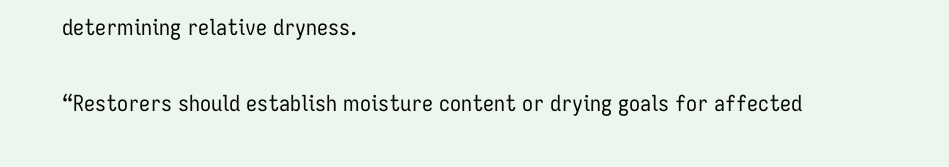determining relative dryness.

“Restorers should establish moisture content or drying goals for affected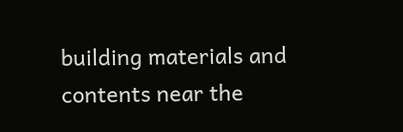building materials and contents near the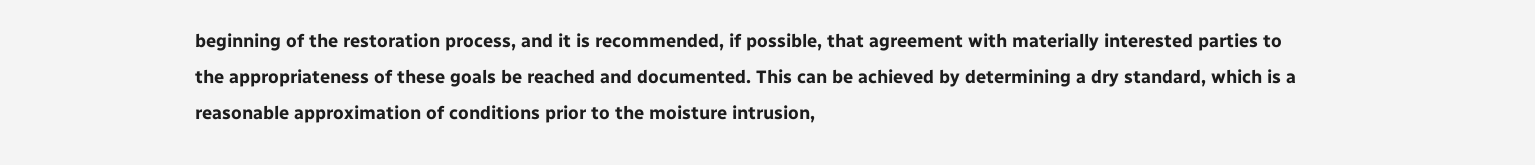beginning of the restoration process, and it is recommended, if possible, that agreement with materially interested parties to the appropriateness of these goals be reached and documented. This can be achieved by determining a dry standard, which is a reasonable approximation of conditions prior to the moisture intrusion,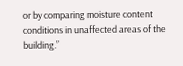or by comparing moisture content conditions in unaffected areas of the building.”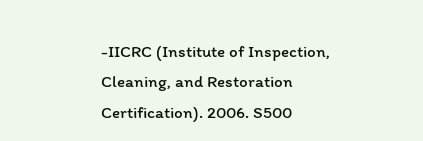-IICRC (Institute of Inspection, Cleaning, and Restoration Certification). 2006. S500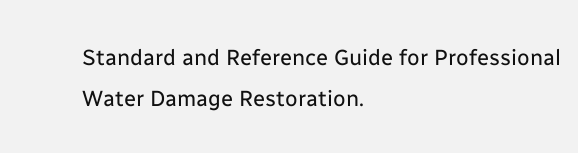Standard and Reference Guide for Professional Water Damage Restoration.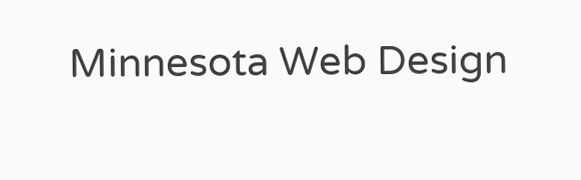Minnesota Web Design